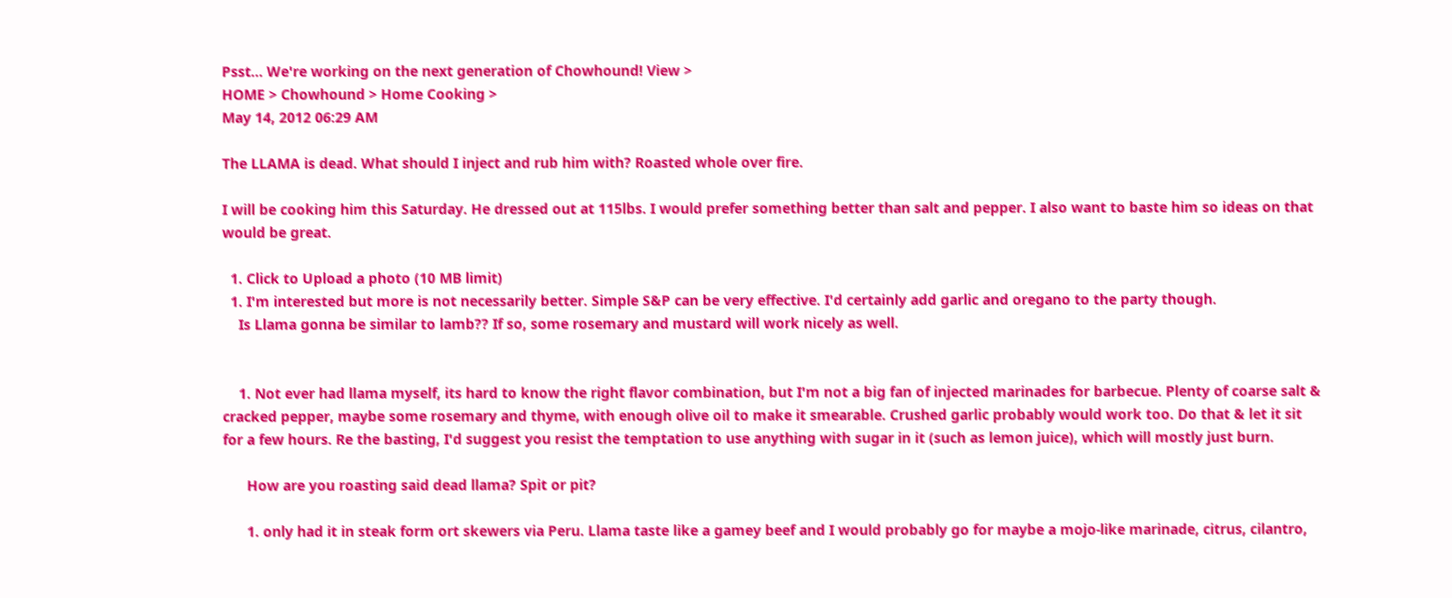Psst... We're working on the next generation of Chowhound! View >
HOME > Chowhound > Home Cooking >
May 14, 2012 06:29 AM

The LLAMA is dead. What should I inject and rub him with? Roasted whole over fire.

I will be cooking him this Saturday. He dressed out at 115lbs. I would prefer something better than salt and pepper. I also want to baste him so ideas on that would be great.

  1. Click to Upload a photo (10 MB limit)
  1. I'm interested but more is not necessarily better. Simple S&P can be very effective. I'd certainly add garlic and oregano to the party though.
    Is Llama gonna be similar to lamb?? If so, some rosemary and mustard will work nicely as well.


    1. Not ever had llama myself, its hard to know the right flavor combination, but I'm not a big fan of injected marinades for barbecue. Plenty of coarse salt & cracked pepper, maybe some rosemary and thyme, with enough olive oil to make it smearable. Crushed garlic probably would work too. Do that & let it sit for a few hours. Re the basting, I'd suggest you resist the temptation to use anything with sugar in it (such as lemon juice), which will mostly just burn.

      How are you roasting said dead llama? Spit or pit?

      1. only had it in steak form ort skewers via Peru. Llama taste like a gamey beef and I would probably go for maybe a mojo-like marinade, citrus, cilantro,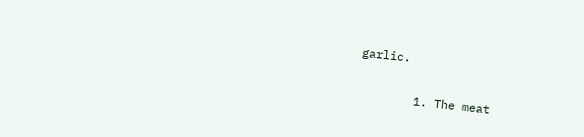garlic.

        1. The meat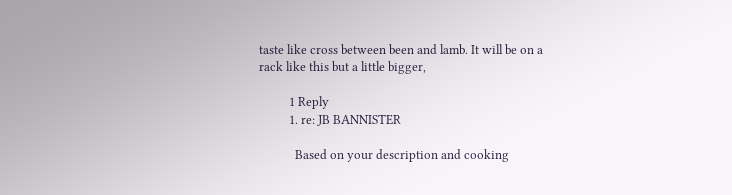taste like cross between been and lamb. It will be on a rack like this but a little bigger,

          1 Reply
          1. re: JB BANNISTER

            Based on your description and cooking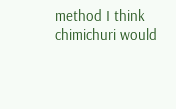method I think chimichuri would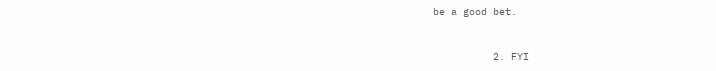be a good bet.


          2. FYI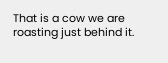That is a cow we are roasting just behind it.